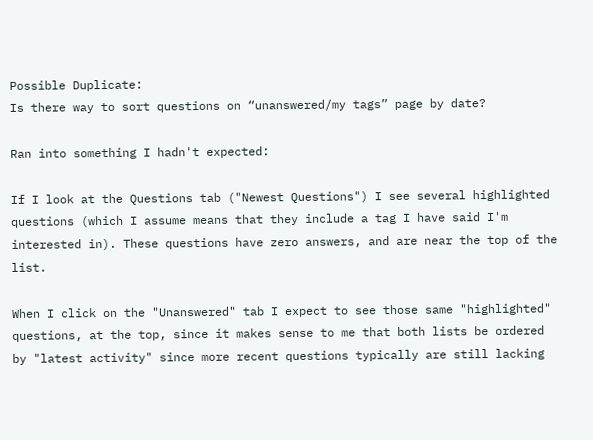Possible Duplicate:
Is there way to sort questions on “unanswered/my tags” page by date?

Ran into something I hadn't expected:

If I look at the Questions tab ("Newest Questions") I see several highlighted questions (which I assume means that they include a tag I have said I'm interested in). These questions have zero answers, and are near the top of the list.

When I click on the "Unanswered" tab I expect to see those same "highlighted" questions, at the top, since it makes sense to me that both lists be ordered by "latest activity" since more recent questions typically are still lacking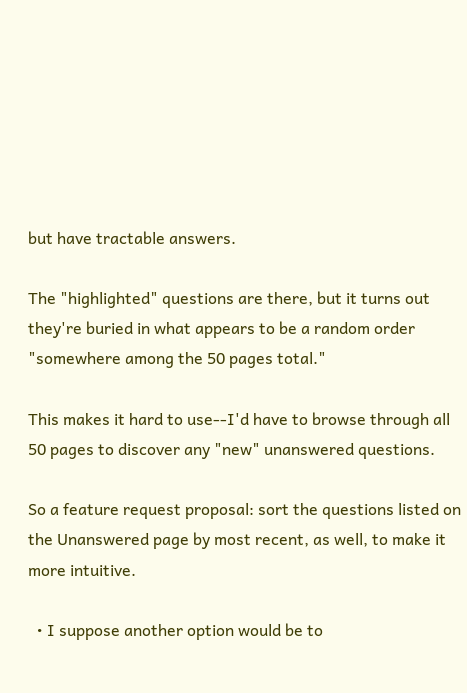but have tractable answers.

The "highlighted" questions are there, but it turns out they're buried in what appears to be a random order "somewhere among the 50 pages total."

This makes it hard to use--I'd have to browse through all 50 pages to discover any "new" unanswered questions.

So a feature request proposal: sort the questions listed on the Unanswered page by most recent, as well, to make it more intuitive.

  • I suppose another option would be to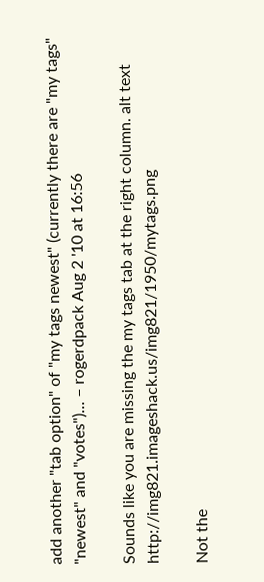add another "tab option" of "my tags newest" (currently there are "my tags" "newest" and "votes")... – rogerdpack Aug 2 '10 at 16:56

Sounds like you are missing the my tags tab at the right column. alt text http://img821.imageshack.us/img821/1950/mytags.png

Not the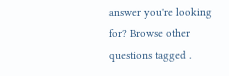answer you're looking for? Browse other questions tagged .